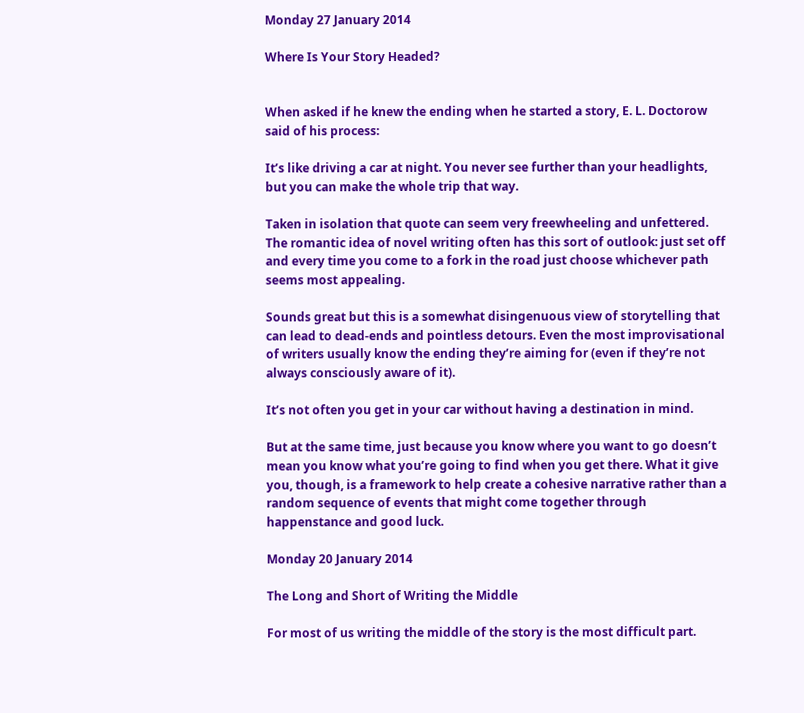Monday 27 January 2014

Where Is Your Story Headed?


When asked if he knew the ending when he started a story, E. L. Doctorow said of his process:

It’s like driving a car at night. You never see further than your headlights, but you can make the whole trip that way.

Taken in isolation that quote can seem very freewheeling and unfettered. The romantic idea of novel writing often has this sort of outlook: just set off and every time you come to a fork in the road just choose whichever path seems most appealing.

Sounds great but this is a somewhat disingenuous view of storytelling that can lead to dead-ends and pointless detours. Even the most improvisational of writers usually know the ending they’re aiming for (even if they’re not always consciously aware of it).

It’s not often you get in your car without having a destination in mind.

But at the same time, just because you know where you want to go doesn’t mean you know what you’re going to find when you get there. What it give you, though, is a framework to help create a cohesive narrative rather than a random sequence of events that might come together through happenstance and good luck.

Monday 20 January 2014

The Long and Short of Writing the Middle

For most of us writing the middle of the story is the most difficult part.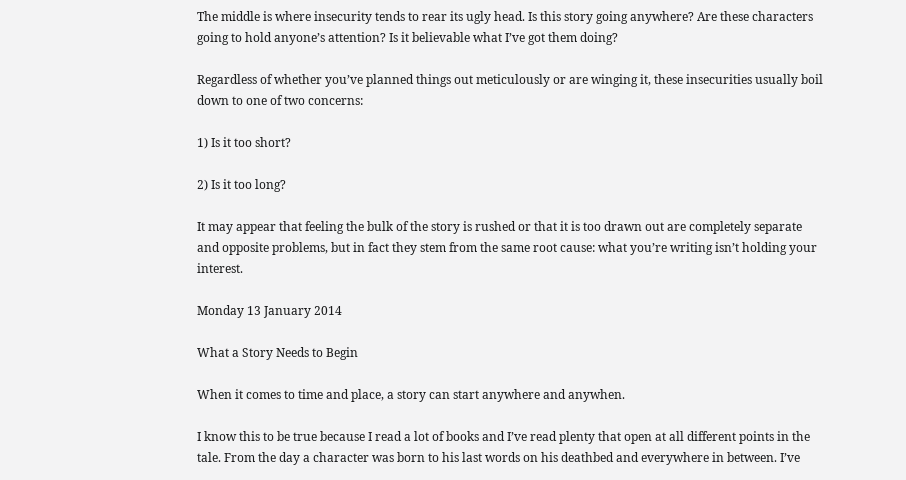The middle is where insecurity tends to rear its ugly head. Is this story going anywhere? Are these characters going to hold anyone’s attention? Is it believable what I’ve got them doing?

Regardless of whether you’ve planned things out meticulously or are winging it, these insecurities usually boil down to one of two concerns:

1) Is it too short?

2) Is it too long?

It may appear that feeling the bulk of the story is rushed or that it is too drawn out are completely separate and opposite problems, but in fact they stem from the same root cause: what you’re writing isn’t holding your interest.

Monday 13 January 2014

What a Story Needs to Begin

When it comes to time and place, a story can start anywhere and anywhen.

I know this to be true because I read a lot of books and I’ve read plenty that open at all different points in the tale. From the day a character was born to his last words on his deathbed and everywhere in between. I’ve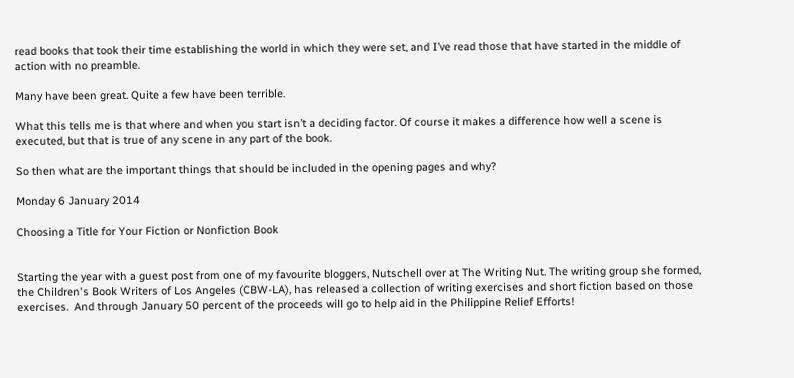read books that took their time establishing the world in which they were set, and I’ve read those that have started in the middle of action with no preamble.

Many have been great. Quite a few have been terrible.

What this tells me is that where and when you start isn’t a deciding factor. Of course it makes a difference how well a scene is executed, but that is true of any scene in any part of the book.

So then what are the important things that should be included in the opening pages and why?

Monday 6 January 2014

Choosing a Title for Your Fiction or Nonfiction Book


Starting the year with a guest post from one of my favourite bloggers, Nutschell over at The Writing Nut. The writing group she formed, the Children's Book Writers of Los Angeles (CBW-LA), has released a collection of writing exercises and short fiction based on those exercises.  And through January 50 percent of the proceeds will go to help aid in the Philippine Relief Efforts!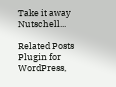Take it away Nutschell...

Related Posts Plugin for WordPress,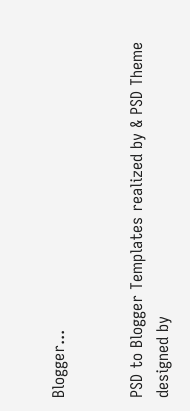Blogger...


PSD to Blogger Templates realized by & PSD Theme designed by